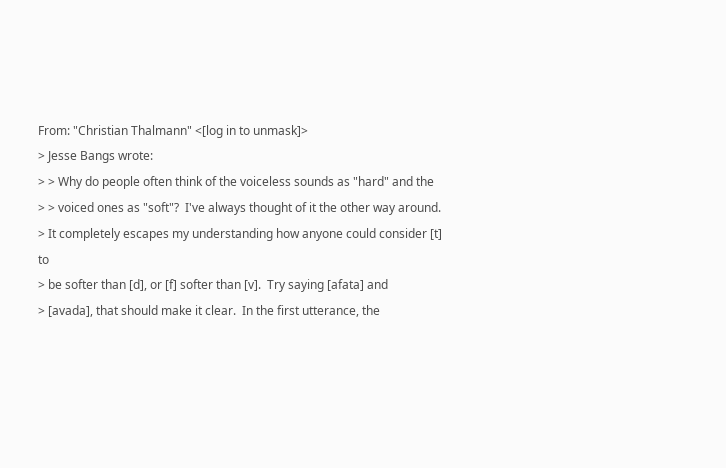From: "Christian Thalmann" <[log in to unmask]>
> Jesse Bangs wrote:
> > Why do people often think of the voiceless sounds as "hard" and the
> > voiced ones as "soft"?  I've always thought of it the other way around.
> It completely escapes my understanding how anyone could consider [t] to
> be softer than [d], or [f] softer than [v].  Try saying [afata] and
> [avada], that should make it clear.  In the first utterance, the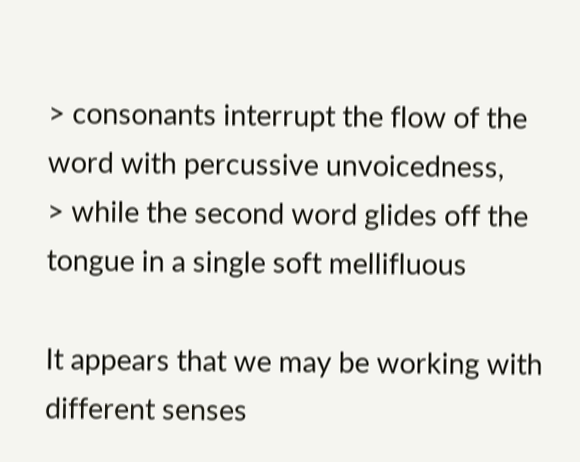> consonants interrupt the flow of the word with percussive unvoicedness,
> while the second word glides off the tongue in a single soft mellifluous

It appears that we may be working with different senses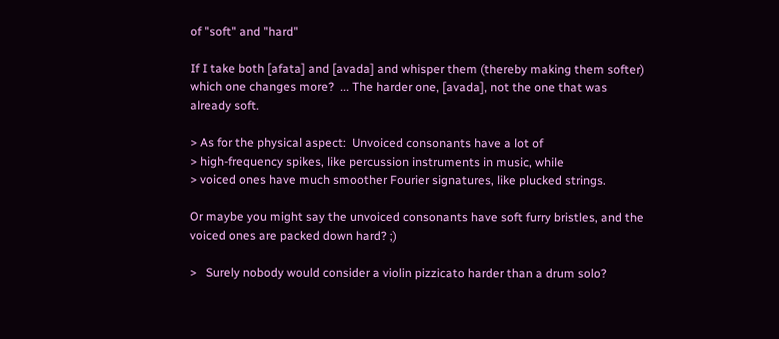of "soft" and "hard"

If I take both [afata] and [avada] and whisper them (thereby making them softer)
which one changes more?  ... The harder one, [avada], not the one that was
already soft.

> As for the physical aspect:  Unvoiced consonants have a lot of
> high-frequency spikes, like percussion instruments in music, while
> voiced ones have much smoother Fourier signatures, like plucked strings.

Or maybe you might say the unvoiced consonants have soft furry bristles, and the
voiced ones are packed down hard? ;)

>   Surely nobody would consider a violin pizzicato harder than a drum solo?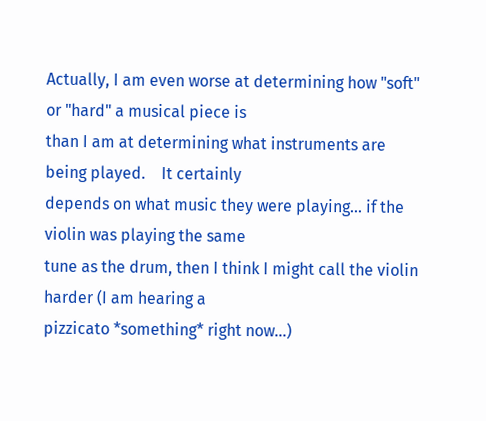Actually, I am even worse at determining how "soft" or "hard" a musical piece is
than I am at determining what instruments are being played.    It certainly
depends on what music they were playing... if the violin was playing the same
tune as the drum, then I think I might call the violin harder (I am hearing a
pizzicato *something* right now...)